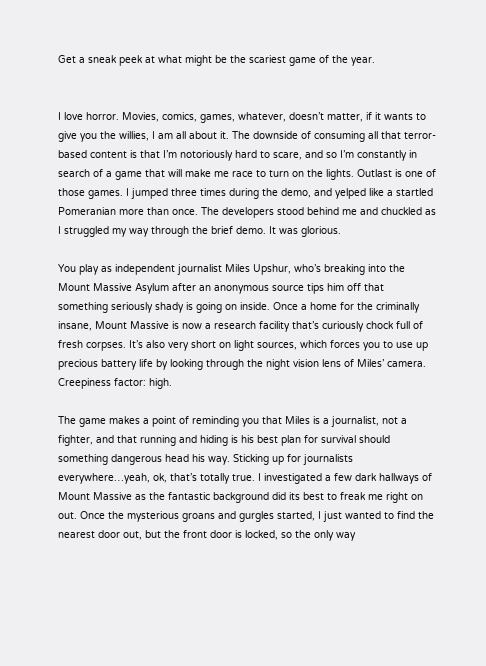Get a sneak peek at what might be the scariest game of the year.


I love horror. Movies, comics, games, whatever, doesn’t matter, if it wants to give you the willies, I am all about it. The downside of consuming all that terror-based content is that I’m notoriously hard to scare, and so I’m constantly in search of a game that will make me race to turn on the lights. Outlast is one of those games. I jumped three times during the demo, and yelped like a startled Pomeranian more than once. The developers stood behind me and chuckled as I struggled my way through the brief demo. It was glorious.

You play as independent journalist Miles Upshur, who’s breaking into the Mount Massive Asylum after an anonymous source tips him off that something seriously shady is going on inside. Once a home for the criminally insane, Mount Massive is now a research facility that’s curiously chock full of fresh corpses. It’s also very short on light sources, which forces you to use up precious battery life by looking through the night vision lens of Miles’ camera. Creepiness factor: high.

The game makes a point of reminding you that Miles is a journalist, not a fighter, and that running and hiding is his best plan for survival should something dangerous head his way. Sticking up for journalists everywhere…yeah, ok, that’s totally true. I investigated a few dark hallways of Mount Massive as the fantastic background did its best to freak me right on out. Once the mysterious groans and gurgles started, I just wanted to find the nearest door out, but the front door is locked, so the only way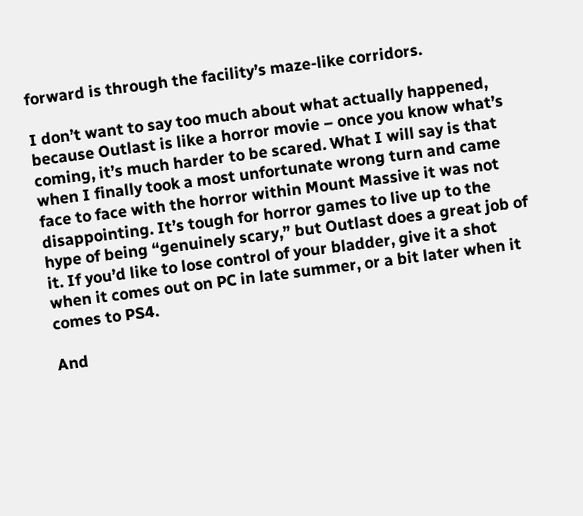forward is through the facility’s maze-like corridors.

I don’t want to say too much about what actually happened, because Outlast is like a horror movie – once you know what’s coming, it’s much harder to be scared. What I will say is that when I finally took a most unfortunate wrong turn and came face to face with the horror within Mount Massive it was not disappointing. It’s tough for horror games to live up to the hype of being “genuinely scary,” but Outlast does a great job of it. If you’d like to lose control of your bladder, give it a shot when it comes out on PC in late summer, or a bit later when it comes to PS4.

And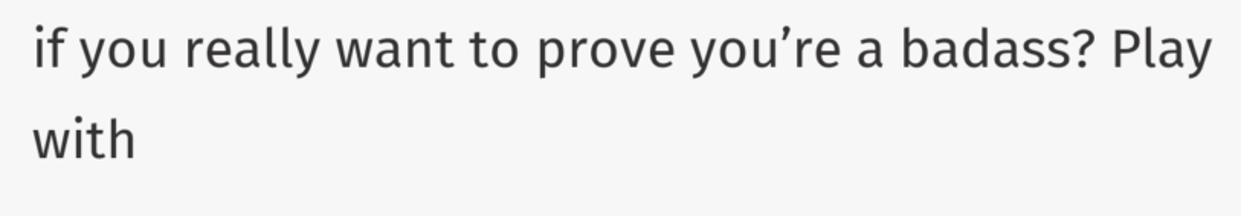if you really want to prove you’re a badass? Play with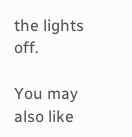the lights off.

You may also like